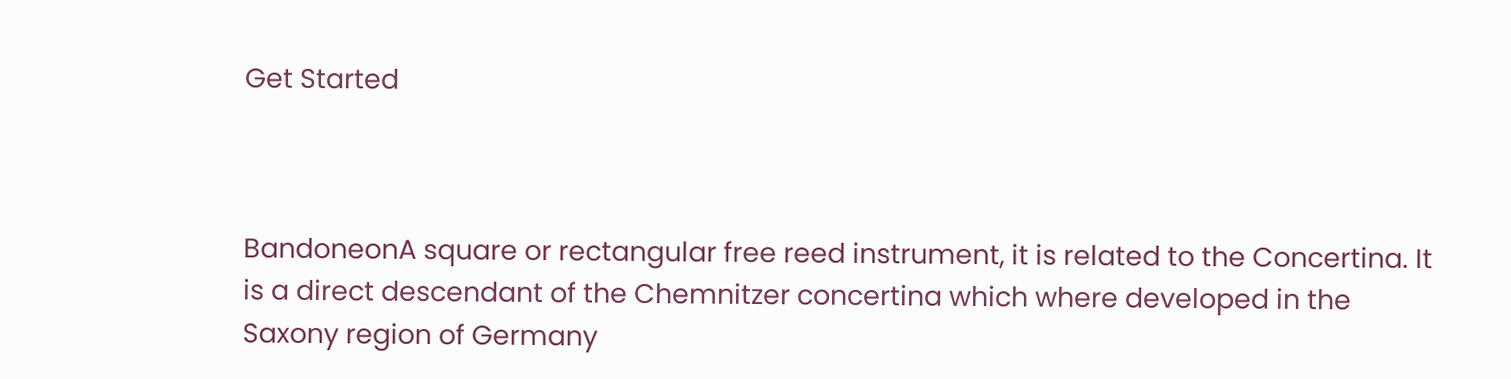Get Started



BandoneonA square or rectangular free reed instrument, it is related to the Concertina. It is a direct descendant of the Chemnitzer concertina which where developed in the Saxony region of Germany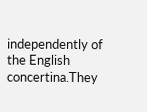independently of the English concertina.They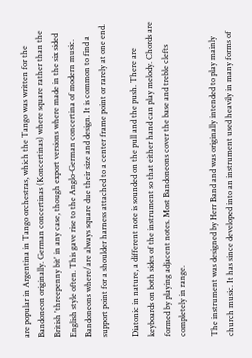are popular in Argentina in Tango orchestras, which the Tango was written for the Bandoneon originally. German concertinas (Koncertinas) where square rather than the British 'threepenny bit' in any case, though export versions where made in the six sided English style often. This gave rise to the Anglo-German concertina of modern music. Bandoneons where/are always square due their size and design. It is common to find a support point for a shoulder harness attached to a center frame point or rarely at one end.

Diatonic in nature, a different note is sounded on the pull and the push. There are keyboards on both sides of the instrument so that either hand can play melody. Chords are formed by playing adjacent notes. Most Bandoneons cover the base and treble clefts completely in range.

The instrument was designed by Herr Band and was originally intended to play mainly church music. It has since developed into an instrument used heavily in many forms of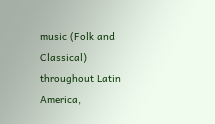music (Folk and Classical) throughout Latin America,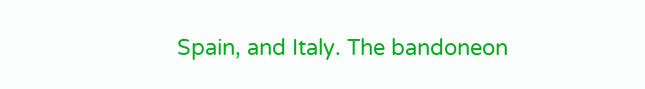Spain, and Italy. The bandoneon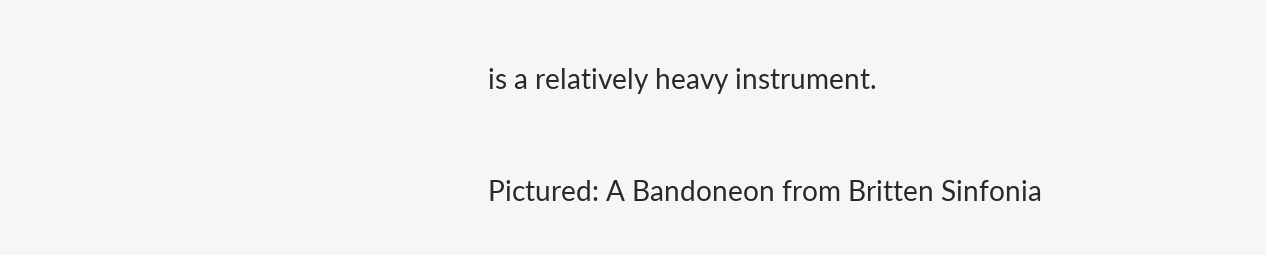is a relatively heavy instrument.

Pictured: A Bandoneon from Britten Sinfonia